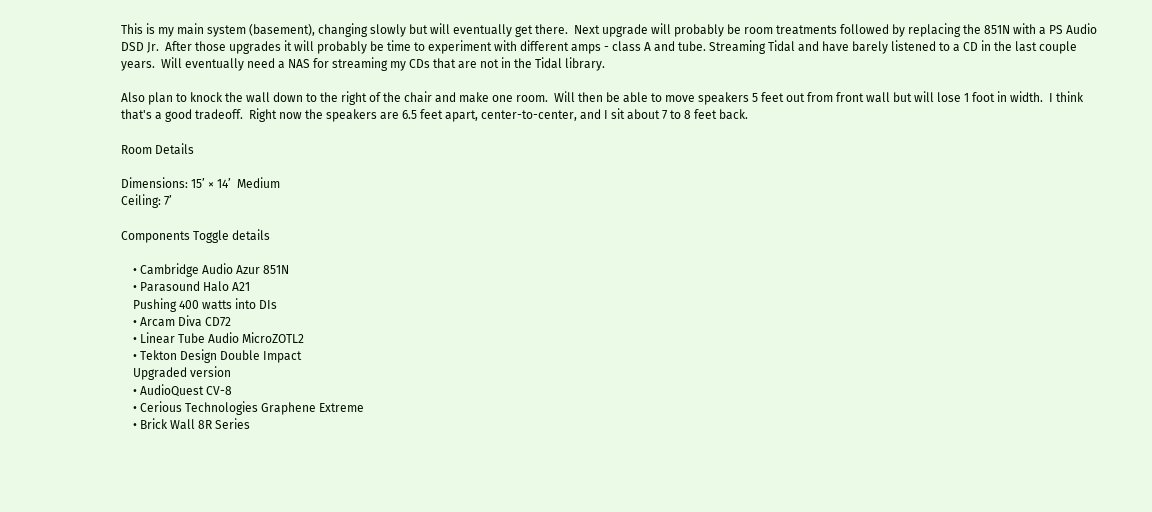This is my main system (basement), changing slowly but will eventually get there.  Next upgrade will probably be room treatments followed by replacing the 851N with a PS Audio DSD Jr.  After those upgrades it will probably be time to experiment with different amps - class A and tube. Streaming Tidal and have barely listened to a CD in the last couple years.  Will eventually need a NAS for streaming my CDs that are not in the Tidal library.

Also plan to knock the wall down to the right of the chair and make one room.  Will then be able to move speakers 5 feet out from front wall but will lose 1 foot in width.  I think that's a good tradeoff.  Right now the speakers are 6.5 feet apart, center-to-center, and I sit about 7 to 8 feet back.

Room Details

Dimensions: 15’ × 14’  Medium
Ceiling: 7’

Components Toggle details

    • Cambridge Audio Azur 851N
    • Parasound Halo A21
    Pushing 400 watts into DIs
    • Arcam Diva CD72
    • Linear Tube Audio MicroZOTL2
    • Tekton Design Double Impact
    Upgraded version
    • AudioQuest CV-8
    • Cerious Technologies Graphene Extreme
    • Brick Wall 8R Series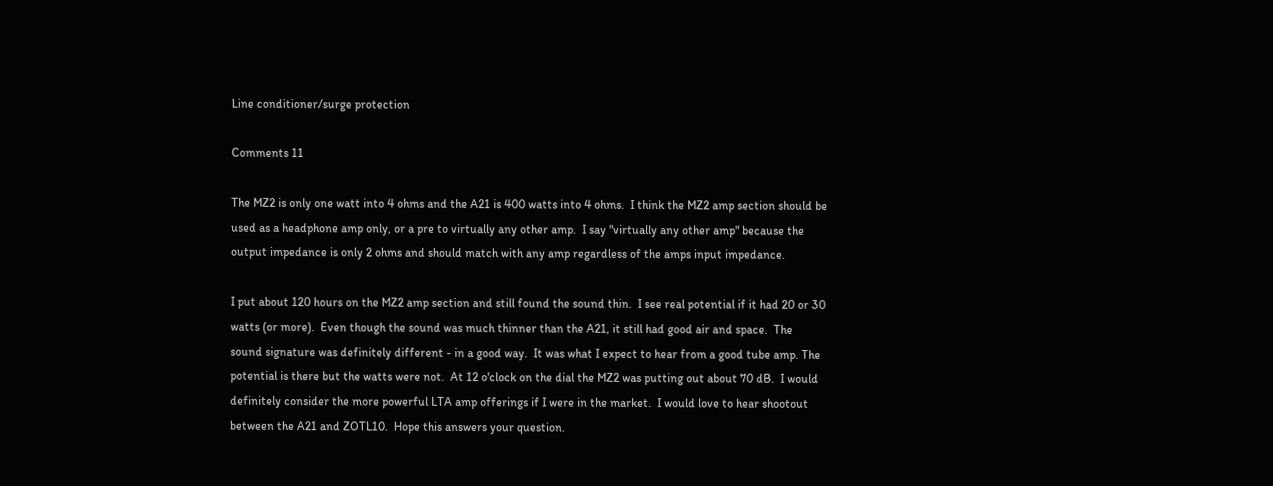Line conditioner/surge protection

Comments 11

The MZ2 is only one watt into 4 ohms and the A21 is 400 watts into 4 ohms.  I think the MZ2 amp section should be used as a headphone amp only, or a pre to virtually any other amp.  I say "virtually any other amp" because the output impedance is only 2 ohms and should match with any amp regardless of the amps input impedance.

I put about 120 hours on the MZ2 amp section and still found the sound thin.  I see real potential if it had 20 or 30 watts (or more).  Even though the sound was much thinner than the A21, it still had good air and space.  The sound signature was definitely different - in a good way.  It was what I expect to hear from a good tube amp. The potential is there but the watts were not.  At 12 o'clock on the dial the MZ2 was putting out about 70 dB.  I would definitely consider the more powerful LTA amp offerings if I were in the market.  I would love to hear shootout between the A21 and ZOTL10.  Hope this answers your question.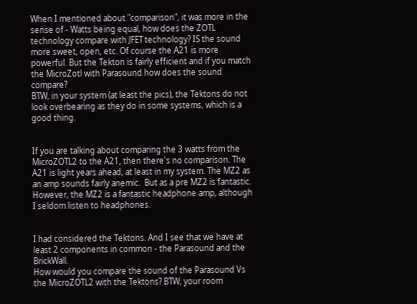When I mentioned about "comparison", it was more in the sense of - Watts being equal, how does the ZOTL technology compare with JFET technology? IS the sound more sweet, open, etc. Of course the A21 is more powerful. But the Tekton is fairly efficient and if you match the MicroZotl with Parasound how does the sound compare?
BTW, in your system (at least the pics), the Tektons do not look overbearing as they do in some systems, which is a good thing.


If you are talking about comparing the 3 watts from the MicroZOTL2 to the A21, then there's no comparison. The A21 is light years ahead, at least in my system. The MZ2 as an amp sounds fairly anemic.  But as a pre MZ2 is fantastic. However, the MZ2 is a fantastic headphone amp, although I seldom listen to headphones.


I had considered the Tektons. And I see that we have at least 2 components in common - the Parasound and the BrickWall.
How would you compare the sound of the Parasound Vs the MicroZOTL2 with the Tektons? BTW, your room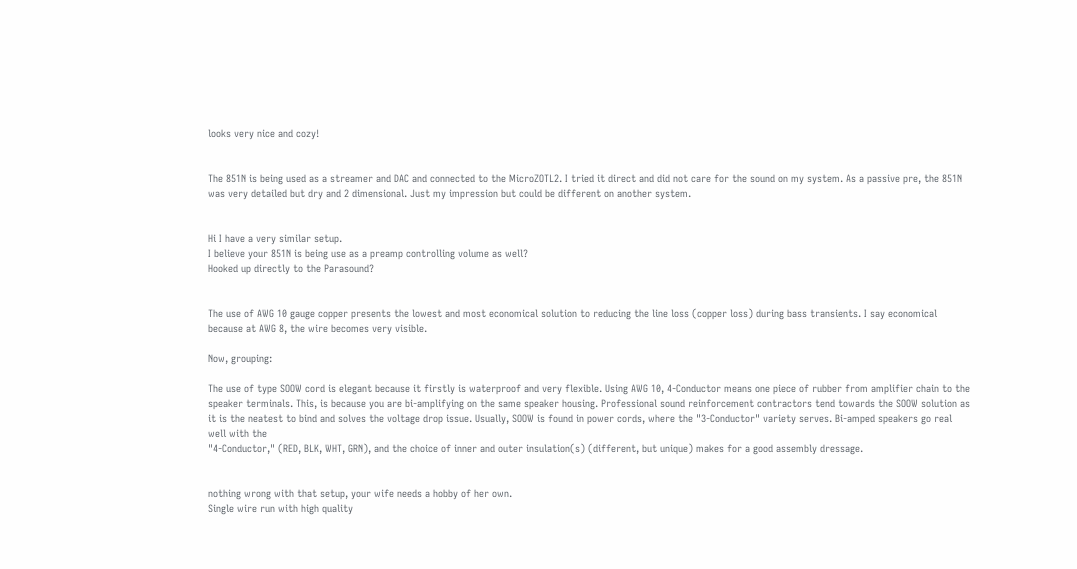looks very nice and cozy!


The 851N is being used as a streamer and DAC and connected to the MicroZOTL2. I tried it direct and did not care for the sound on my system. As a passive pre, the 851N was very detailed but dry and 2 dimensional. Just my impression but could be different on another system.


Hi I have a very similar setup.
I believe your 851N is being use as a preamp controlling volume as well?
Hooked up directly to the Parasound?


The use of AWG 10 gauge copper presents the lowest and most economical solution to reducing the line loss (copper loss) during bass transients. I say economical because at AWG 8, the wire becomes very visible.

Now, grouping:

The use of type SOOW cord is elegant because it firstly is waterproof and very flexible. Using AWG 10, 4-Conductor means one piece of rubber from amplifier chain to the speaker terminals. This, is because you are bi-amplifying on the same speaker housing. Professional sound reinforcement contractors tend towards the SOOW solution as it is the neatest to bind and solves the voltage drop issue. Usually, SOOW is found in power cords, where the "3-Conductor" variety serves. Bi-amped speakers go real well with the
"4-Conductor," (RED, BLK, WHT, GRN), and the choice of inner and outer insulation(s) (different, but unique) makes for a good assembly dressage.


nothing wrong with that setup, your wife needs a hobby of her own.
Single wire run with high quality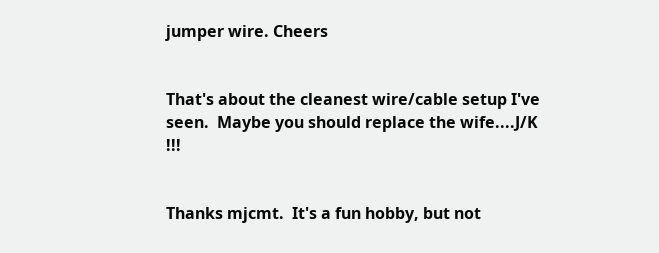jumper wire. Cheers


That's about the cleanest wire/cable setup I've seen.  Maybe you should replace the wife....J/K !!!


Thanks mjcmt.  It's a fun hobby, but not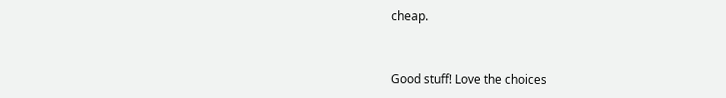cheap.


Good stuff! Love the choices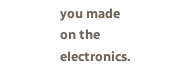you made on the electronics.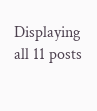Displaying all 11 posts